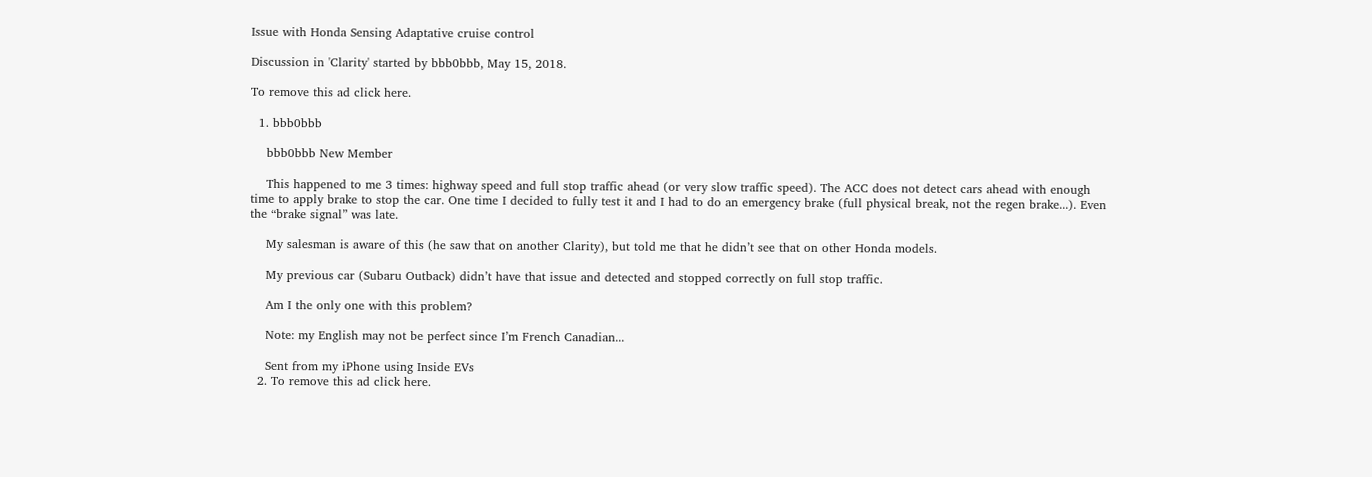Issue with Honda Sensing Adaptative cruise control

Discussion in 'Clarity' started by bbb0bbb, May 15, 2018.

To remove this ad click here.

  1. bbb0bbb

    bbb0bbb New Member

    This happened to me 3 times: highway speed and full stop traffic ahead (or very slow traffic speed). The ACC does not detect cars ahead with enough time to apply brake to stop the car. One time I decided to fully test it and I had to do an emergency brake (full physical break, not the regen brake...). Even the “brake signal” was late.

    My salesman is aware of this (he saw that on another Clarity), but told me that he didn’t see that on other Honda models.

    My previous car (Subaru Outback) didn’t have that issue and detected and stopped correctly on full stop traffic.

    Am I the only one with this problem?

    Note: my English may not be perfect since I’m French Canadian...

    Sent from my iPhone using Inside EVs
  2. To remove this ad click here.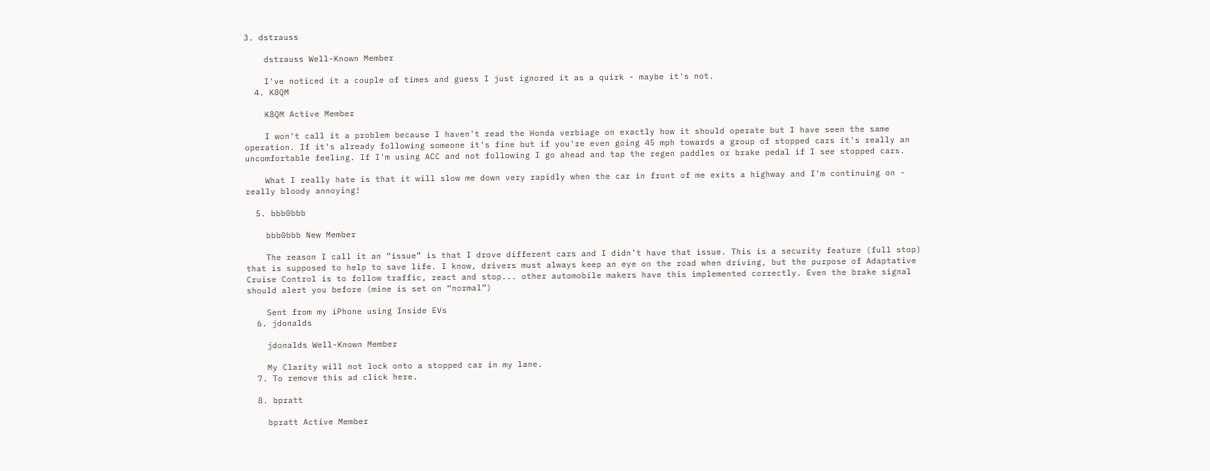3. dstrauss

    dstrauss Well-Known Member

    I've noticed it a couple of times and guess I just ignored it as a quirk - maybe it's not.
  4. K8QM

    K8QM Active Member

    I won't call it a problem because I haven't read the Honda verbiage on exactly how it should operate but I have seen the same operation. If it's already following someone it's fine but if you're even going 45 mph towards a group of stopped cars it's really an uncomfortable feeling. If I'm using ACC and not following I go ahead and tap the regen paddles or brake pedal if I see stopped cars.

    What I really hate is that it will slow me down very rapidly when the car in front of me exits a highway and I'm continuing on - really bloody annoying!

  5. bbb0bbb

    bbb0bbb New Member

    The reason I call it an “issue” is that I drove different cars and I didn’t have that issue. This is a security feature (full stop) that is supposed to help to save life. I know, drivers must always keep an eye on the road when driving, but the purpose of Adaptative Cruise Control is to follow traffic, react and stop... other automobile makers have this implemented correctly. Even the brake signal should alert you before (mine is set on “normal”)

    Sent from my iPhone using Inside EVs
  6. jdonalds

    jdonalds Well-Known Member

    My Clarity will not lock onto a stopped car in my lane.
  7. To remove this ad click here.

  8. bpratt

    bpratt Active Member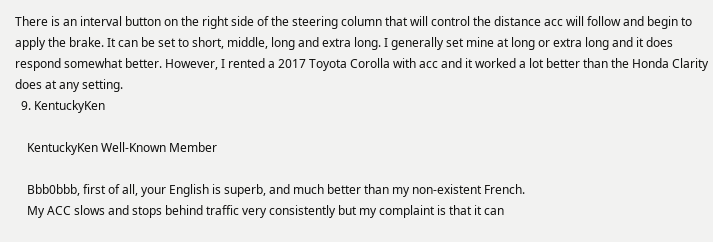There is an interval button on the right side of the steering column that will control the distance acc will follow and begin to apply the brake. It can be set to short, middle, long and extra long. I generally set mine at long or extra long and it does respond somewhat better. However, I rented a 2017 Toyota Corolla with acc and it worked a lot better than the Honda Clarity does at any setting.
  9. KentuckyKen

    KentuckyKen Well-Known Member

    Bbb0bbb, first of all, your English is superb, and much better than my non-existent French.
    My ACC slows and stops behind traffic very consistently but my complaint is that it can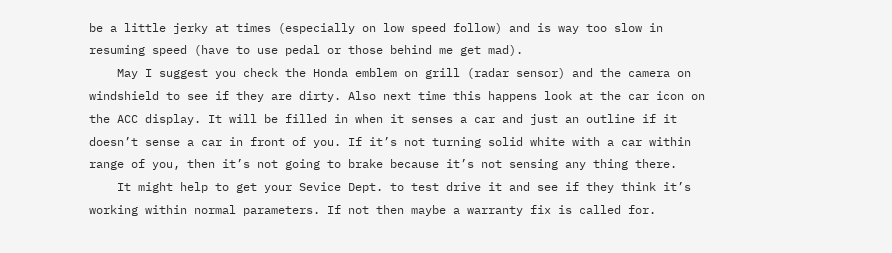be a little jerky at times (especially on low speed follow) and is way too slow in resuming speed (have to use pedal or those behind me get mad).
    May I suggest you check the Honda emblem on grill (radar sensor) and the camera on windshield to see if they are dirty. Also next time this happens look at the car icon on the ACC display. It will be filled in when it senses a car and just an outline if it doesn’t sense a car in front of you. If it’s not turning solid white with a car within range of you, then it’s not going to brake because it’s not sensing any thing there.
    It might help to get your Sevice Dept. to test drive it and see if they think it’s working within normal parameters. If not then maybe a warranty fix is called for.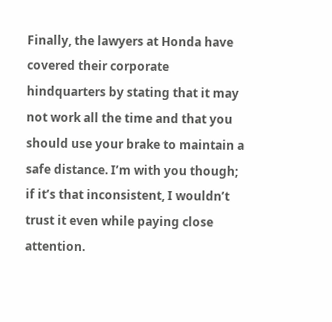Finally, the lawyers at Honda have covered their corporate hindquarters by stating that it may not work all the time and that you should use your brake to maintain a safe distance. I’m with you though; if it’s that inconsistent, I wouldn’t trust it even while paying close attention.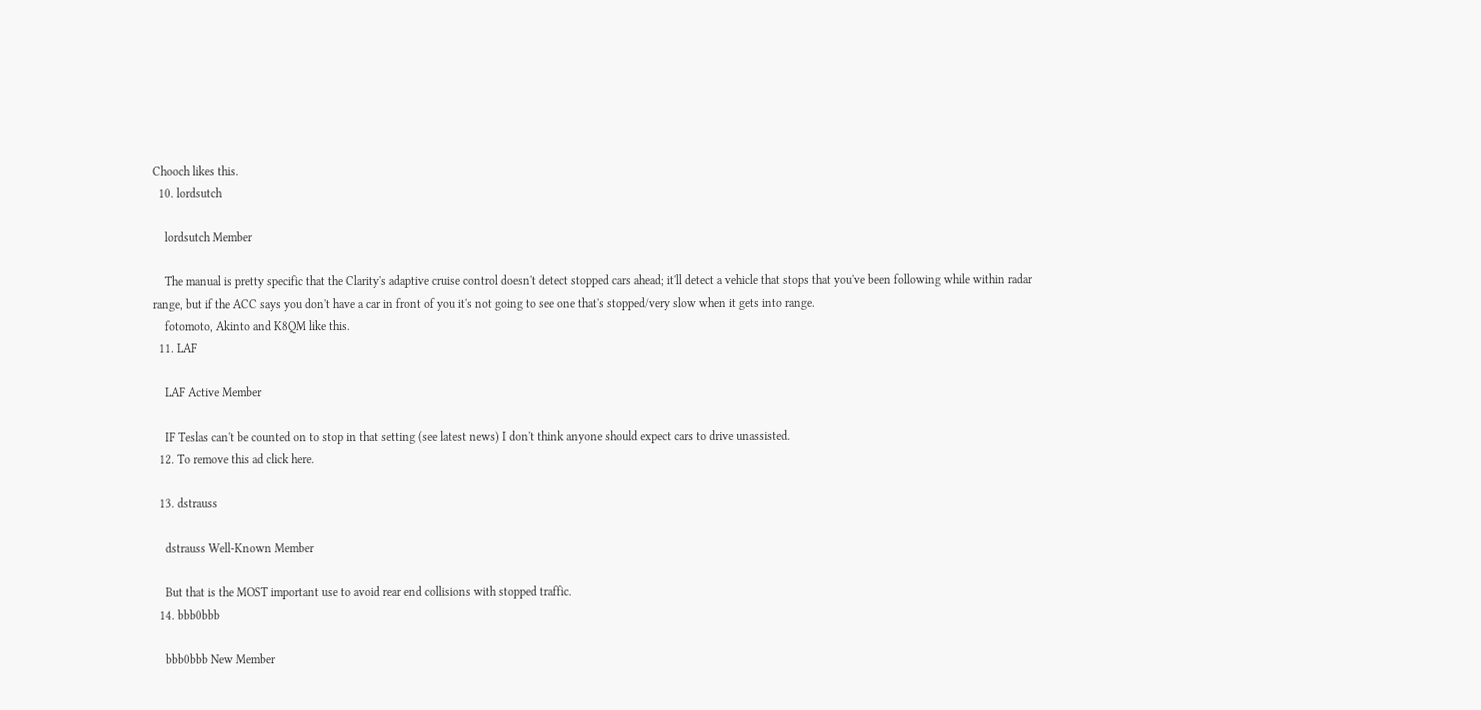Chooch likes this.
  10. lordsutch

    lordsutch Member

    The manual is pretty specific that the Clarity's adaptive cruise control doesn't detect stopped cars ahead; it'll detect a vehicle that stops that you've been following while within radar range, but if the ACC says you don't have a car in front of you it's not going to see one that's stopped/very slow when it gets into range.
    fotomoto, Akinto and K8QM like this.
  11. LAF

    LAF Active Member

    IF Teslas can't be counted on to stop in that setting (see latest news) I don't think anyone should expect cars to drive unassisted.
  12. To remove this ad click here.

  13. dstrauss

    dstrauss Well-Known Member

    But that is the MOST important use to avoid rear end collisions with stopped traffic.
  14. bbb0bbb

    bbb0bbb New Member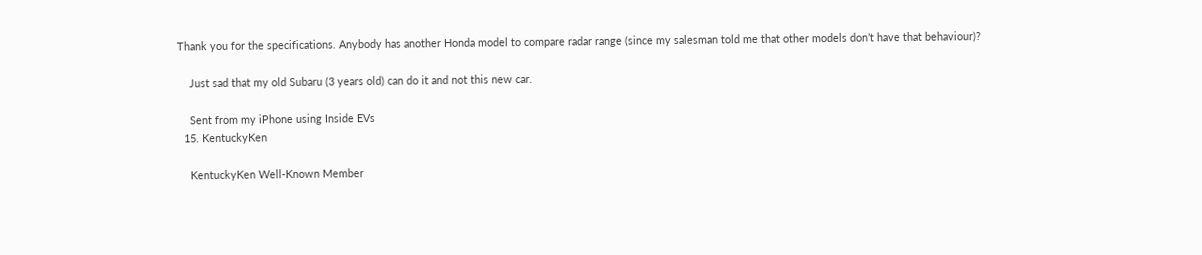Thank you for the specifications. Anybody has another Honda model to compare radar range (since my salesman told me that other models don’t have that behaviour)?

    Just sad that my old Subaru (3 years old) can do it and not this new car.

    Sent from my iPhone using Inside EVs
  15. KentuckyKen

    KentuckyKen Well-Known Member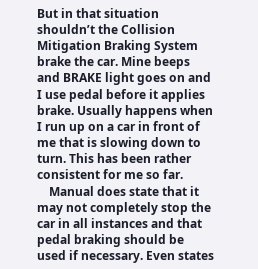But in that situation shouldn’t the Collision Mitigation Braking System brake the car. Mine beeps and BRAKE light goes on and I use pedal before it applies brake. Usually happens when I run up on a car in front of me that is slowing down to turn. This has been rather consistent for me so far.
    Manual does state that it may not completely stop the car in all instances and that pedal braking should be used if necessary. Even states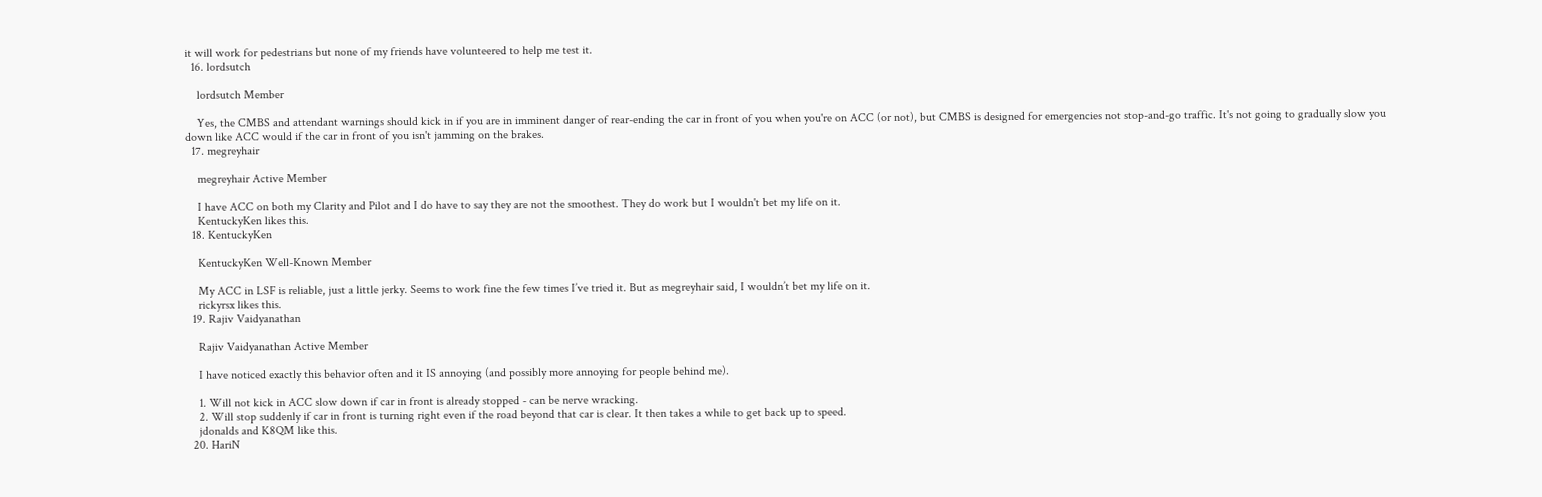it will work for pedestrians but none of my friends have volunteered to help me test it.
  16. lordsutch

    lordsutch Member

    Yes, the CMBS and attendant warnings should kick in if you are in imminent danger of rear-ending the car in front of you when you're on ACC (or not), but CMBS is designed for emergencies not stop-and-go traffic. It's not going to gradually slow you down like ACC would if the car in front of you isn't jamming on the brakes.
  17. megreyhair

    megreyhair Active Member

    I have ACC on both my Clarity and Pilot and I do have to say they are not the smoothest. They do work but I wouldn't bet my life on it.
    KentuckyKen likes this.
  18. KentuckyKen

    KentuckyKen Well-Known Member

    My ACC in LSF is reliable, just a little jerky. Seems to work fine the few times I’ve tried it. But as megreyhair said, I wouldn’t bet my life on it.
    rickyrsx likes this.
  19. Rajiv Vaidyanathan

    Rajiv Vaidyanathan Active Member

    I have noticed exactly this behavior often and it IS annoying (and possibly more annoying for people behind me).

    1. Will not kick in ACC slow down if car in front is already stopped - can be nerve wracking.
    2. Will stop suddenly if car in front is turning right even if the road beyond that car is clear. It then takes a while to get back up to speed.
    jdonalds and K8QM like this.
  20. HariN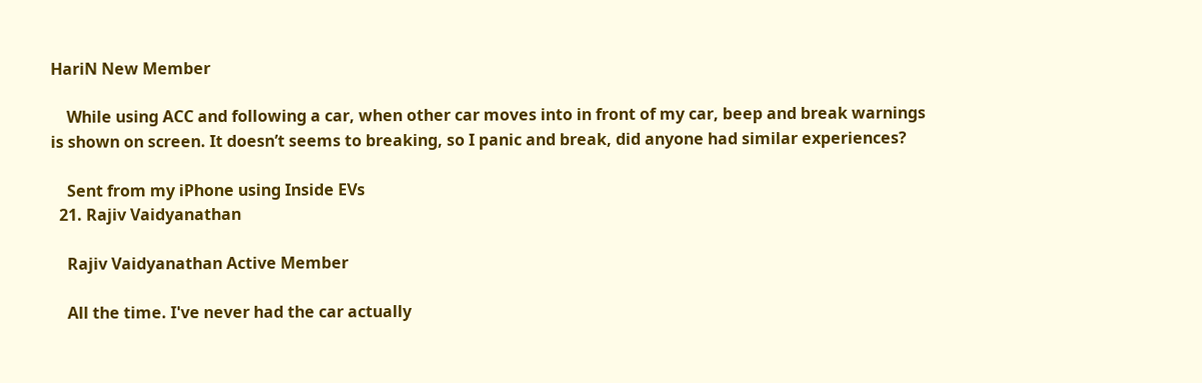HariN New Member

    While using ACC and following a car, when other car moves into in front of my car, beep and break warnings is shown on screen. It doesn’t seems to breaking, so I panic and break, did anyone had similar experiences?

    Sent from my iPhone using Inside EVs
  21. Rajiv Vaidyanathan

    Rajiv Vaidyanathan Active Member

    All the time. I've never had the car actually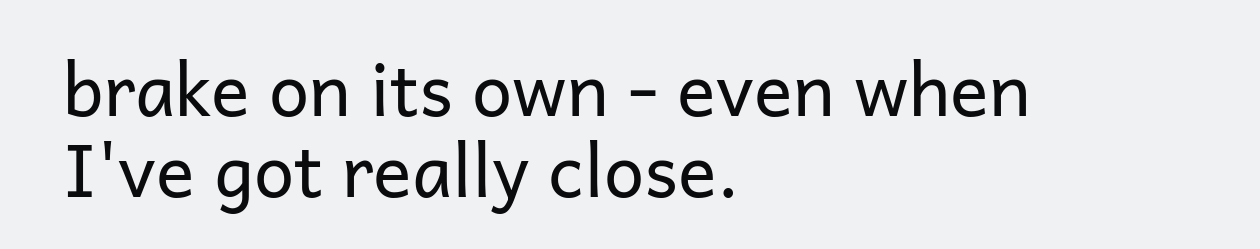brake on its own - even when I've got really close.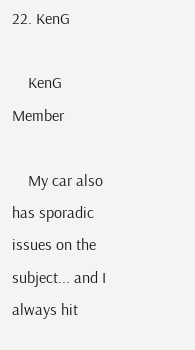22. KenG

    KenG Member

    My car also has sporadic issues on the subject... and I always hit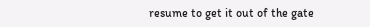resume to get it out of the gate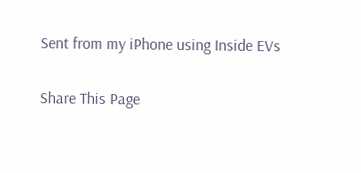Sent from my iPhone using Inside EVs

Share This Page